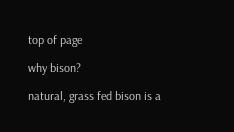top of page

why bison?

natural, grass fed bison is a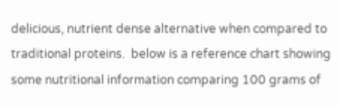delicious, nutrient dense alternative when compared to traditional proteins.  below is a reference chart showing some nutritional information comparing 100 grams of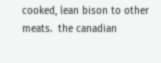cooked, lean bison to other meats.  the canadian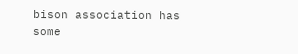bison association has some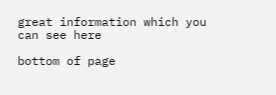great information which you can see here

bottom of page